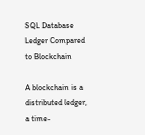SQL Database Ledger Compared to Blockchain

A blockchain is a distributed ledger, a time-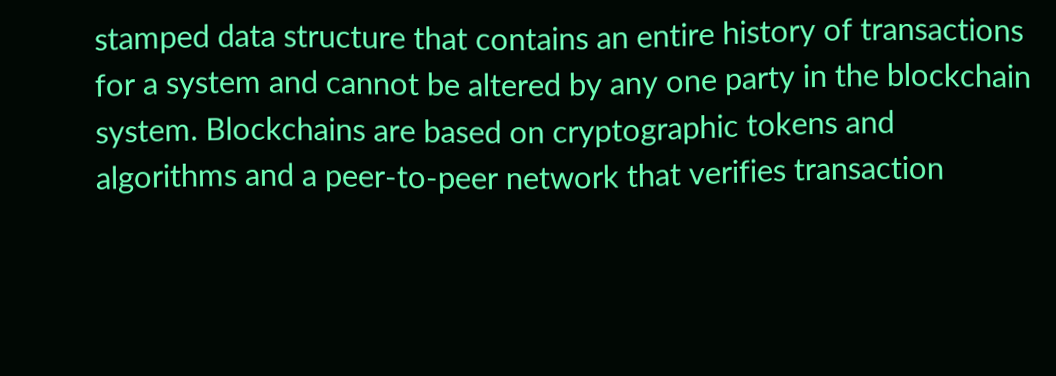stamped data structure that contains an entire history of transactions for a system and cannot be altered by any one party in the blockchain system. Blockchains are based on cryptographic tokens and algorithms and a peer-to-peer network that verifies transaction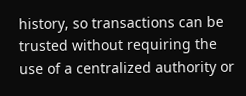history, so transactions can be trusted without requiring the use of a centralized authority or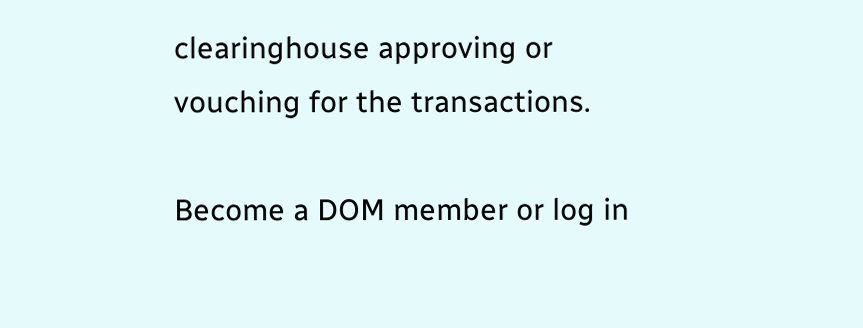clearinghouse approving or vouching for the transactions.

Become a DOM member or log in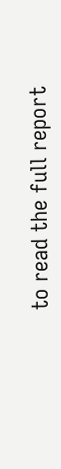to read the full report